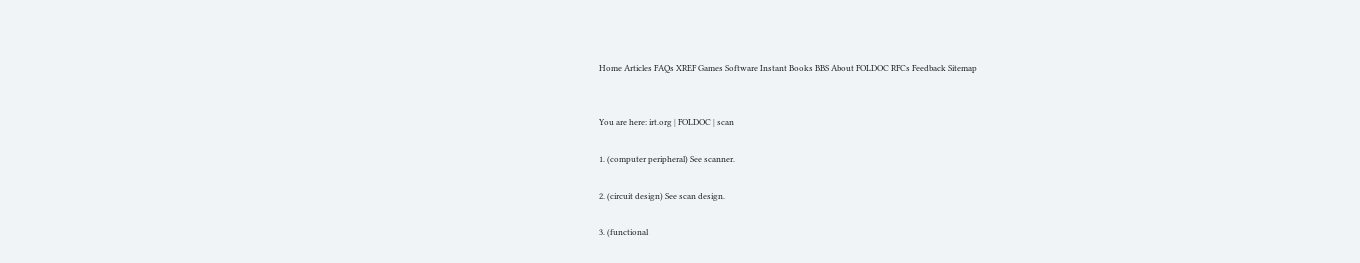Home Articles FAQs XREF Games Software Instant Books BBS About FOLDOC RFCs Feedback Sitemap


You are here: irt.org | FOLDOC | scan

1. (computer peripheral) See scanner.

2. (circuit design) See scan design.

3. (functional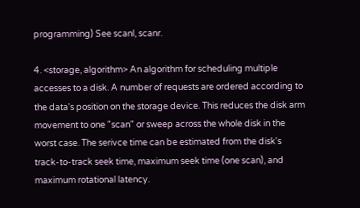programming) See scanl, scanr.

4. <storage, algorithm> An algorithm for scheduling multiple accesses to a disk. A number of requests are ordered according to the data's position on the storage device. This reduces the disk arm movement to one "scan" or sweep across the whole disk in the worst case. The serivce time can be estimated from the disk's track-to-track seek time, maximum seek time (one scan), and maximum rotational latency.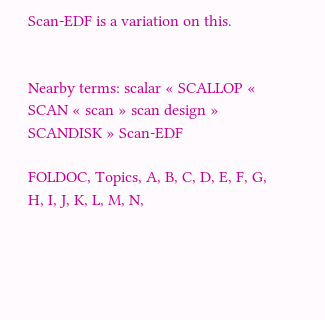Scan-EDF is a variation on this.


Nearby terms: scalar « SCALLOP « SCAN « scan » scan design » SCANDISK » Scan-EDF

FOLDOC, Topics, A, B, C, D, E, F, G, H, I, J, K, L, M, N,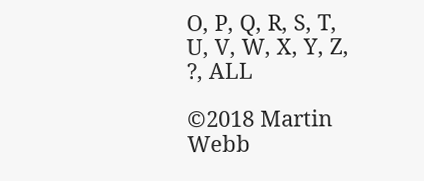O, P, Q, R, S, T, U, V, W, X, Y, Z, ?, ALL

©2018 Martin Webb